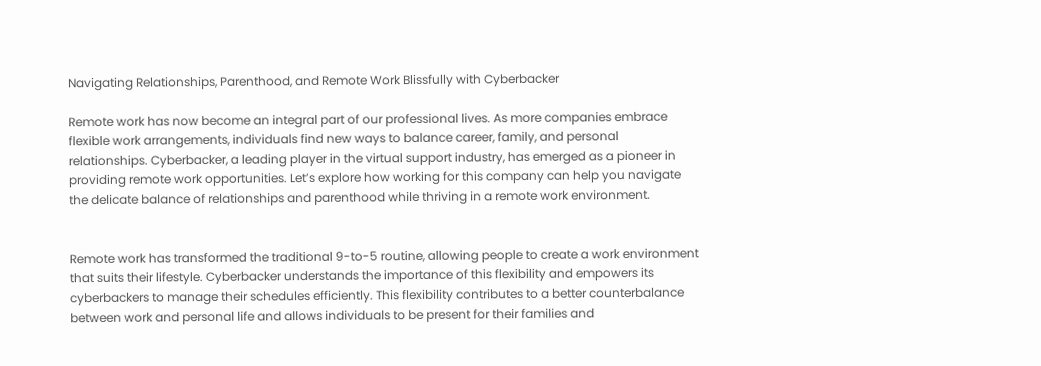Navigating Relationships, Parenthood, and Remote Work Blissfully with Cyberbacker

Remote work has now become an integral part of our professional lives. As more companies embrace flexible work arrangements, individuals find new ways to balance career, family, and personal relationships. Cyberbacker, a leading player in the virtual support industry, has emerged as a pioneer in providing remote work opportunities. Let’s explore how working for this company can help you navigate the delicate balance of relationships and parenthood while thriving in a remote work environment.


Remote work has transformed the traditional 9-to-5 routine, allowing people to create a work environment that suits their lifestyle. Cyberbacker understands the importance of this flexibility and empowers its cyberbackers to manage their schedules efficiently. This flexibility contributes to a better counterbalance between work and personal life and allows individuals to be present for their families and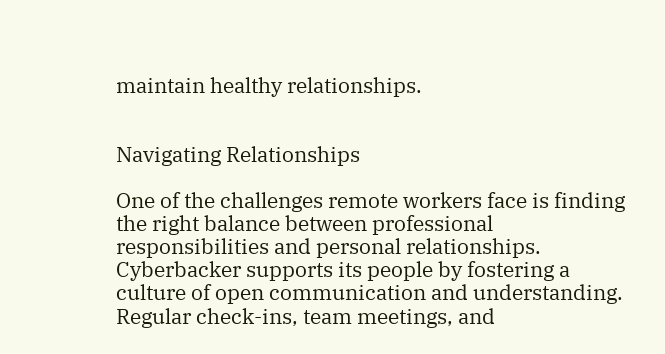maintain healthy relationships.


Navigating Relationships

One of the challenges remote workers face is finding the right balance between professional responsibilities and personal relationships. Cyberbacker supports its people by fostering a culture of open communication and understanding. Regular check-ins, team meetings, and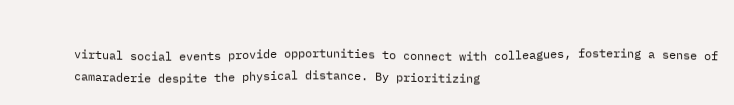virtual social events provide opportunities to connect with colleagues, fostering a sense of camaraderie despite the physical distance. By prioritizing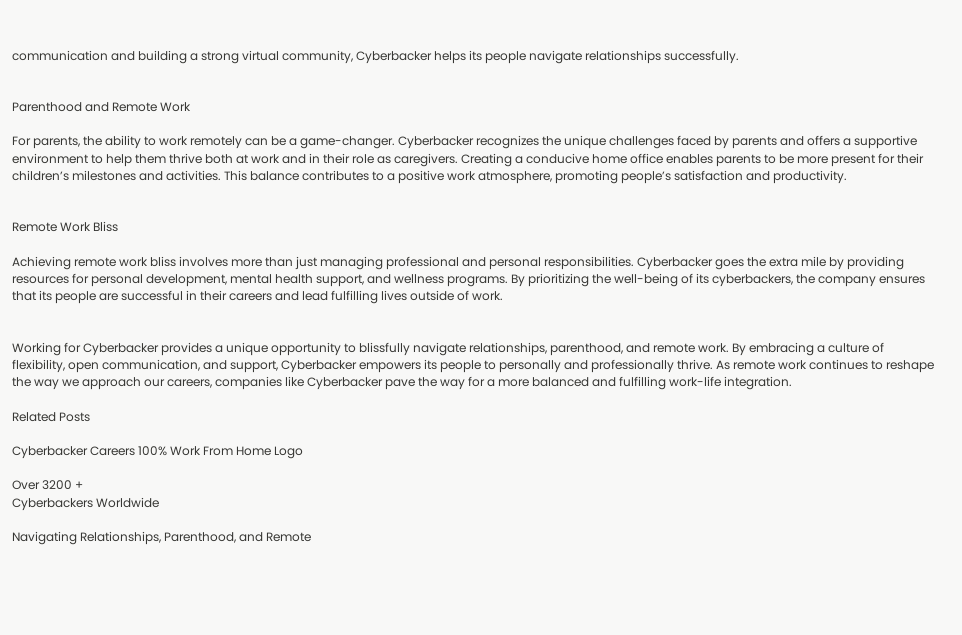communication and building a strong virtual community, Cyberbacker helps its people navigate relationships successfully.


Parenthood and Remote Work

For parents, the ability to work remotely can be a game-changer. Cyberbacker recognizes the unique challenges faced by parents and offers a supportive environment to help them thrive both at work and in their role as caregivers. Creating a conducive home office enables parents to be more present for their children’s milestones and activities. This balance contributes to a positive work atmosphere, promoting people’s satisfaction and productivity.


Remote Work Bliss

Achieving remote work bliss involves more than just managing professional and personal responsibilities. Cyberbacker goes the extra mile by providing resources for personal development, mental health support, and wellness programs. By prioritizing the well-being of its cyberbackers, the company ensures that its people are successful in their careers and lead fulfilling lives outside of work.


Working for Cyberbacker provides a unique opportunity to blissfully navigate relationships, parenthood, and remote work. By embracing a culture of flexibility, open communication, and support, Cyberbacker empowers its people to personally and professionally thrive. As remote work continues to reshape the way we approach our careers, companies like Cyberbacker pave the way for a more balanced and fulfilling work-life integration.

Related Posts

Cyberbacker Careers 100% Work From Home Logo

Over 3200 +
Cyberbackers Worldwide

Navigating Relationships, Parenthood, and Remote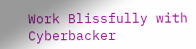Work Blissfully with Cyberbacker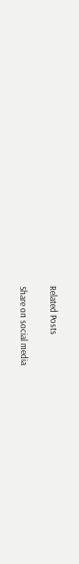Related Posts

Share on social media